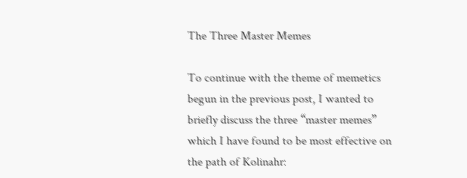The Three Master Memes

To continue with the theme of memetics begun in the previous post, I wanted to briefly discuss the three “master memes” which I have found to be most effective on the path of Kolinahr: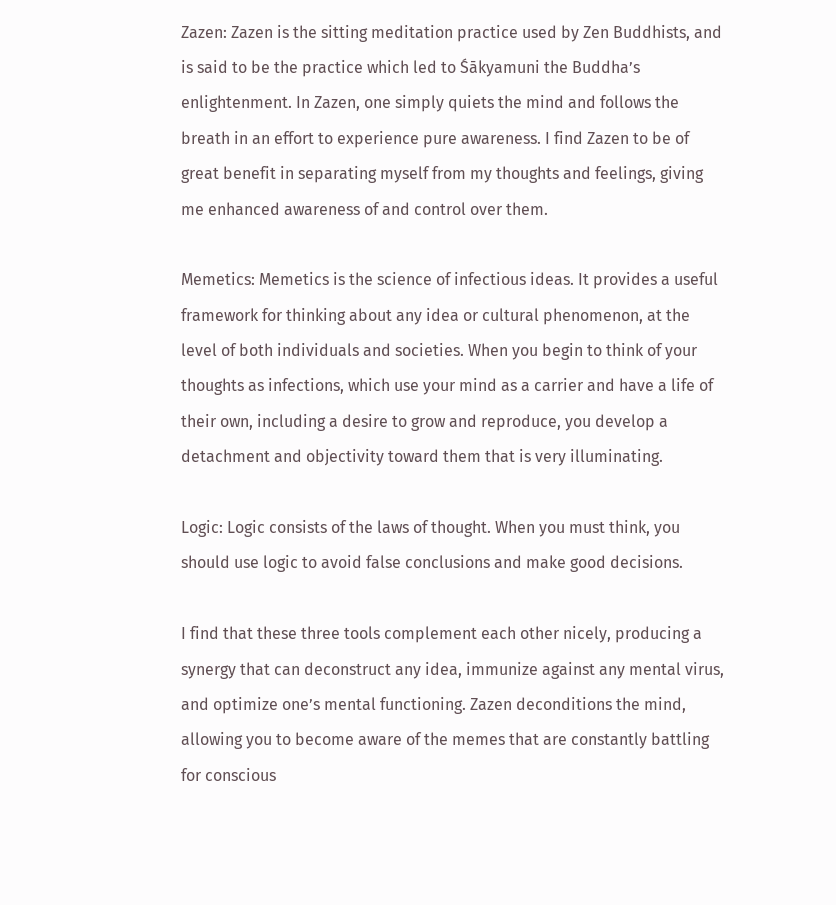Zazen: Zazen is the sitting meditation practice used by Zen Buddhists, and is said to be the practice which led to Śākyamuni the Buddha’s enlightenment. In Zazen, one simply quiets the mind and follows the breath in an effort to experience pure awareness. I find Zazen to be of great benefit in separating myself from my thoughts and feelings, giving me enhanced awareness of and control over them.

Memetics: Memetics is the science of infectious ideas. It provides a useful framework for thinking about any idea or cultural phenomenon, at the level of both individuals and societies. When you begin to think of your thoughts as infections, which use your mind as a carrier and have a life of their own, including a desire to grow and reproduce, you develop a detachment and objectivity toward them that is very illuminating.

Logic: Logic consists of the laws of thought. When you must think, you should use logic to avoid false conclusions and make good decisions.

I find that these three tools complement each other nicely, producing a synergy that can deconstruct any idea, immunize against any mental virus, and optimize one’s mental functioning. Zazen deconditions the mind, allowing you to become aware of the memes that are constantly battling for conscious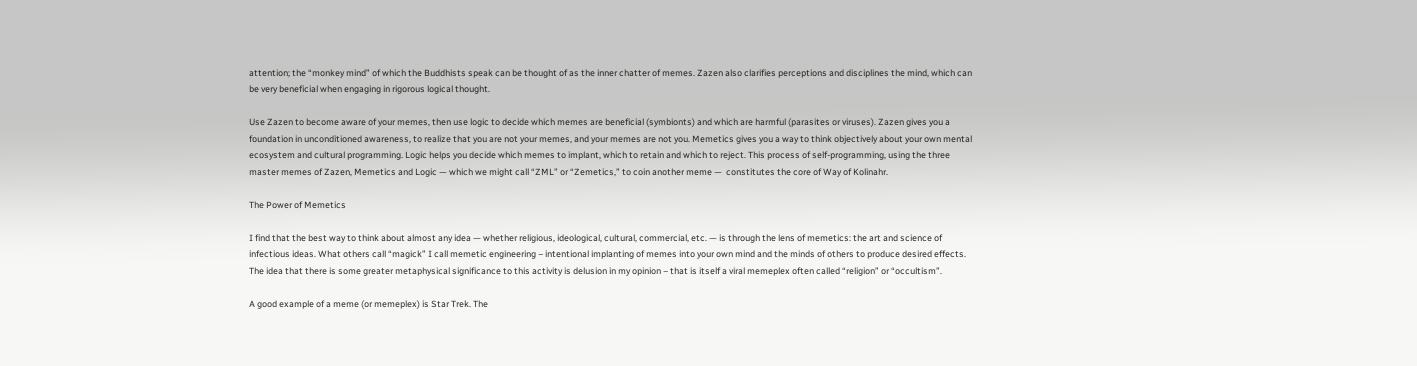attention; the “monkey mind” of which the Buddhists speak can be thought of as the inner chatter of memes. Zazen also clarifies perceptions and disciplines the mind, which can be very beneficial when engaging in rigorous logical thought.

Use Zazen to become aware of your memes, then use logic to decide which memes are beneficial (symbionts) and which are harmful (parasites or viruses). Zazen gives you a foundation in unconditioned awareness, to realize that you are not your memes, and your memes are not you. Memetics gives you a way to think objectively about your own mental ecosystem and cultural programming. Logic helps you decide which memes to implant, which to retain and which to reject. This process of self-programming, using the three master memes of Zazen, Memetics and Logic — which we might call “ZML” or “Zemetics,” to coin another meme —  constitutes the core of Way of Kolinahr.

The Power of Memetics

I find that the best way to think about almost any idea — whether religious, ideological, cultural, commercial, etc. — is through the lens of memetics: the art and science of infectious ideas. What others call “magick” I call memetic engineering – intentional implanting of memes into your own mind and the minds of others to produce desired effects. The idea that there is some greater metaphysical significance to this activity is delusion in my opinion – that is itself a viral memeplex often called “religion” or “occultism”.

A good example of a meme (or memeplex) is Star Trek. The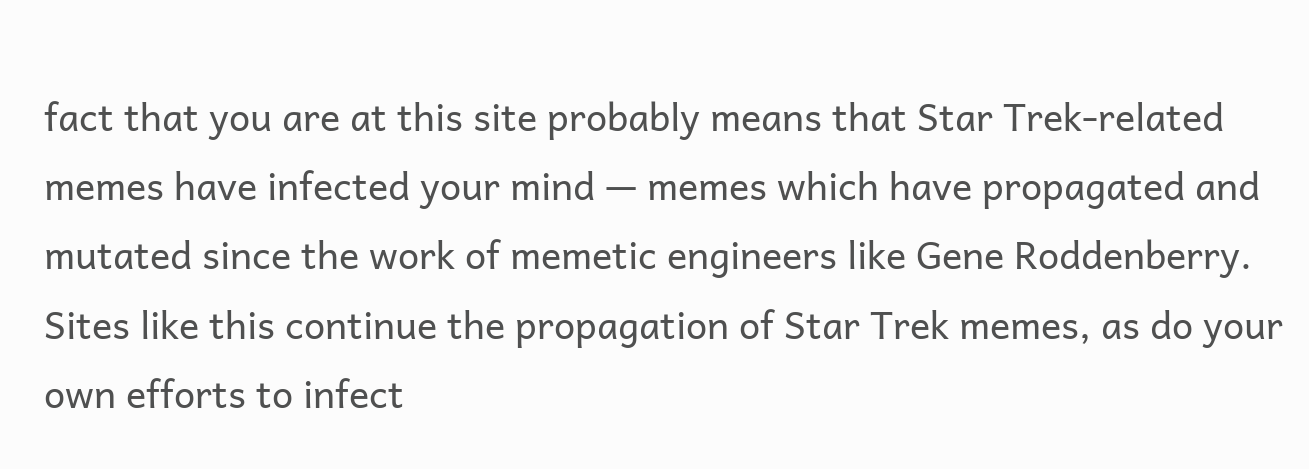fact that you are at this site probably means that Star Trek-related memes have infected your mind — memes which have propagated and mutated since the work of memetic engineers like Gene Roddenberry. Sites like this continue the propagation of Star Trek memes, as do your own efforts to infect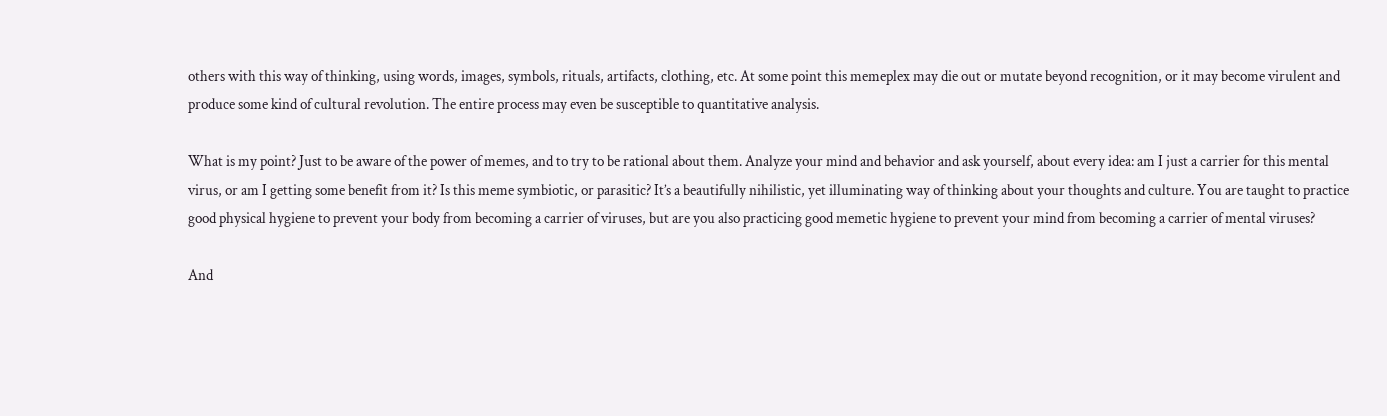others with this way of thinking, using words, images, symbols, rituals, artifacts, clothing, etc. At some point this memeplex may die out or mutate beyond recognition, or it may become virulent and produce some kind of cultural revolution. The entire process may even be susceptible to quantitative analysis.

What is my point? Just to be aware of the power of memes, and to try to be rational about them. Analyze your mind and behavior and ask yourself, about every idea: am I just a carrier for this mental virus, or am I getting some benefit from it? Is this meme symbiotic, or parasitic? It’s a beautifully nihilistic, yet illuminating way of thinking about your thoughts and culture. You are taught to practice good physical hygiene to prevent your body from becoming a carrier of viruses, but are you also practicing good memetic hygiene to prevent your mind from becoming a carrier of mental viruses?

And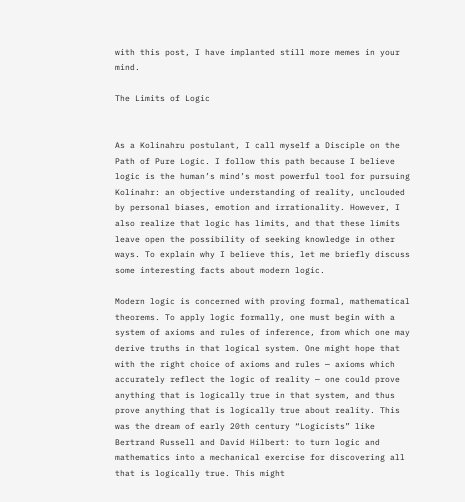with this post, I have implanted still more memes in your mind.

The Limits of Logic


As a Kolinahru postulant, I call myself a Disciple on the Path of Pure Logic. I follow this path because I believe logic is the human’s mind’s most powerful tool for pursuing Kolinahr: an objective understanding of reality, unclouded by personal biases, emotion and irrationality. However, I also realize that logic has limits, and that these limits leave open the possibility of seeking knowledge in other ways. To explain why I believe this, let me briefly discuss some interesting facts about modern logic.

Modern logic is concerned with proving formal, mathematical theorems. To apply logic formally, one must begin with a system of axioms and rules of inference, from which one may derive truths in that logical system. One might hope that with the right choice of axioms and rules — axioms which accurately reflect the logic of reality — one could prove anything that is logically true in that system, and thus prove anything that is logically true about reality. This was the dream of early 20th century “Logicists” like Bertrand Russell and David Hilbert: to turn logic and mathematics into a mechanical exercise for discovering all that is logically true. This might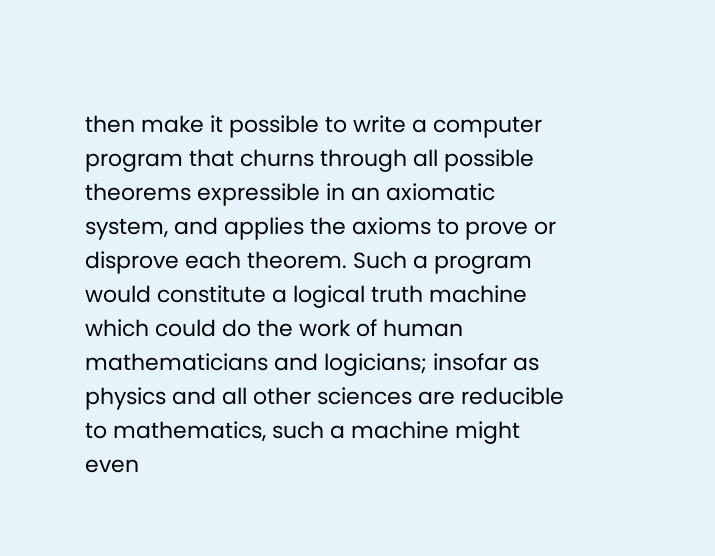then make it possible to write a computer program that churns through all possible theorems expressible in an axiomatic system, and applies the axioms to prove or disprove each theorem. Such a program would constitute a logical truth machine which could do the work of human mathematicians and logicians; insofar as physics and all other sciences are reducible to mathematics, such a machine might even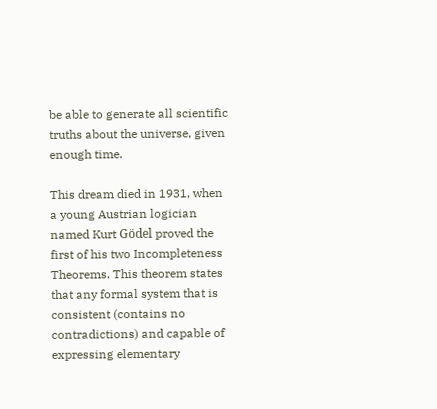be able to generate all scientific truths about the universe, given enough time.

This dream died in 1931, when a young Austrian logician named Kurt Gödel proved the first of his two Incompleteness Theorems. This theorem states that any formal system that is consistent (contains no contradictions) and capable of expressing elementary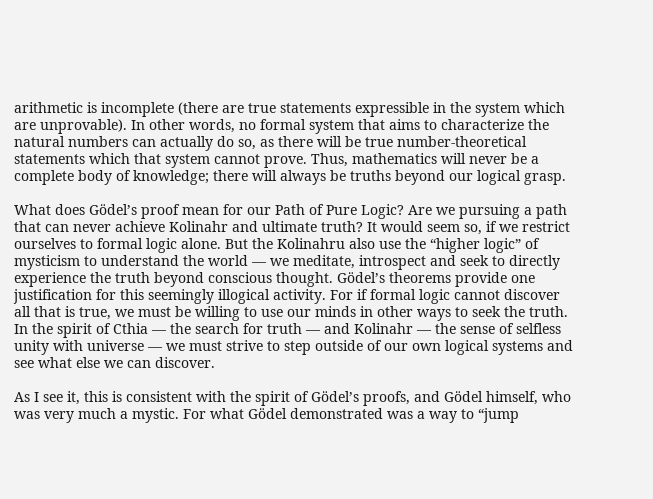arithmetic is incomplete (there are true statements expressible in the system which are unprovable). In other words, no formal system that aims to characterize the natural numbers can actually do so, as there will be true number-theoretical statements which that system cannot prove. Thus, mathematics will never be a complete body of knowledge; there will always be truths beyond our logical grasp.

What does Gödel’s proof mean for our Path of Pure Logic? Are we pursuing a path that can never achieve Kolinahr and ultimate truth? It would seem so, if we restrict ourselves to formal logic alone. But the Kolinahru also use the “higher logic” of mysticism to understand the world — we meditate, introspect and seek to directly experience the truth beyond conscious thought. Gödel’s theorems provide one justification for this seemingly illogical activity. For if formal logic cannot discover all that is true, we must be willing to use our minds in other ways to seek the truth. In the spirit of Cthia — the search for truth — and Kolinahr — the sense of selfless unity with universe — we must strive to step outside of our own logical systems and see what else we can discover.

As I see it, this is consistent with the spirit of Gödel’s proofs, and Gödel himself, who was very much a mystic. For what Gödel demonstrated was a way to “jump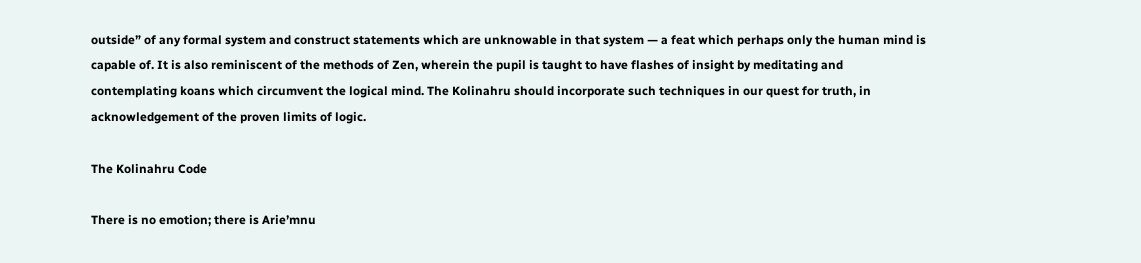outside” of any formal system and construct statements which are unknowable in that system — a feat which perhaps only the human mind is capable of. It is also reminiscent of the methods of Zen, wherein the pupil is taught to have flashes of insight by meditating and contemplating koans which circumvent the logical mind. The Kolinahru should incorporate such techniques in our quest for truth, in acknowledgement of the proven limits of logic.

The Kolinahru Code

There is no emotion; there is Arie’mnu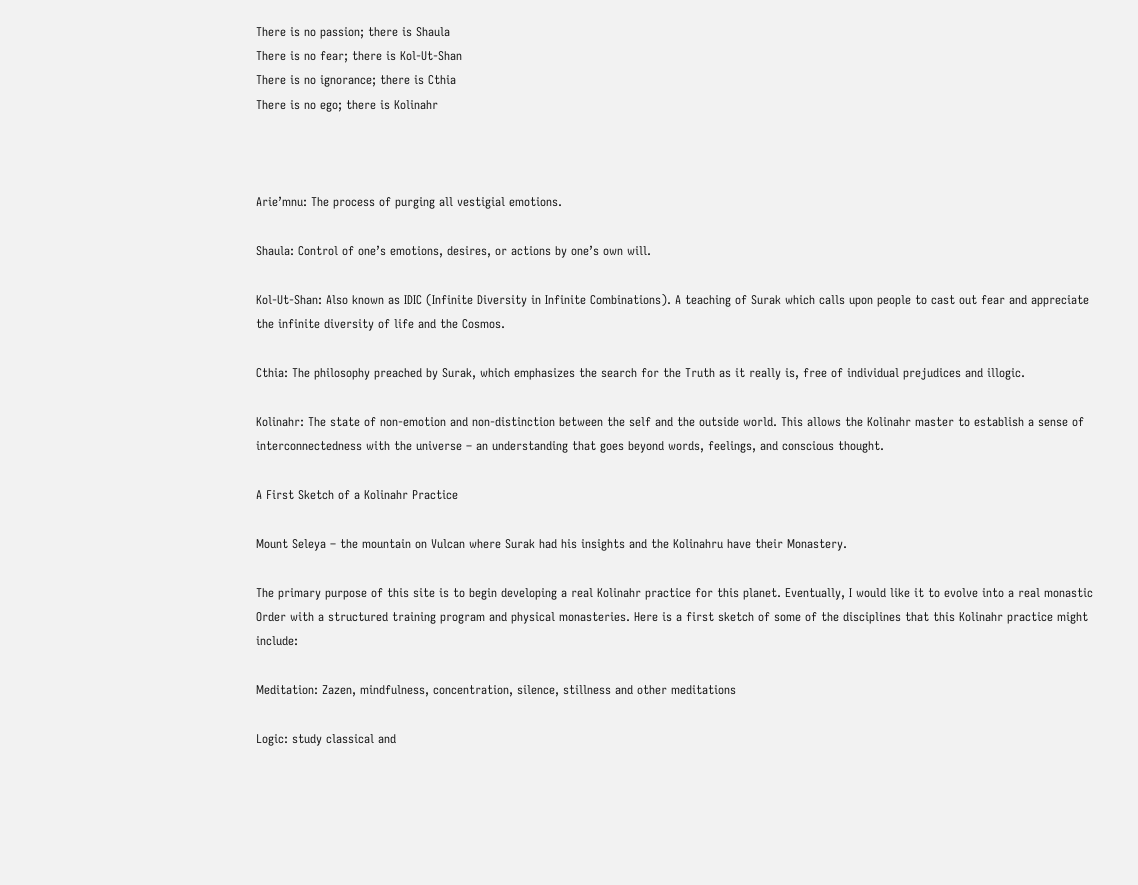There is no passion; there is Shaula
There is no fear; there is Kol-Ut-Shan
There is no ignorance; there is Cthia
There is no ego; there is Kolinahr



Arie’mnu: The process of purging all vestigial emotions.

Shaula: Control of one’s emotions, desires, or actions by one’s own will.

Kol-Ut-Shan: Also known as IDIC (Infinite Diversity in Infinite Combinations). A teaching of Surak which calls upon people to cast out fear and appreciate the infinite diversity of life and the Cosmos.

Cthia: The philosophy preached by Surak, which emphasizes the search for the Truth as it really is, free of individual prejudices and illogic.

Kolinahr: The state of non-emotion and non-distinction between the self and the outside world. This allows the Kolinahr master to establish a sense of interconnectedness with the universe – an understanding that goes beyond words, feelings, and conscious thought.

A First Sketch of a Kolinahr Practice

Mount Seleya – the mountain on Vulcan where Surak had his insights and the Kolinahru have their Monastery.

The primary purpose of this site is to begin developing a real Kolinahr practice for this planet. Eventually, I would like it to evolve into a real monastic Order with a structured training program and physical monasteries. Here is a first sketch of some of the disciplines that this Kolinahr practice might include:

Meditation: Zazen, mindfulness, concentration, silence, stillness and other meditations

Logic: study classical and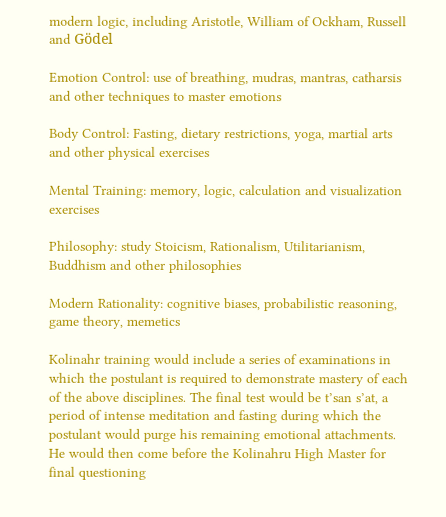modern logic, including Aristotle, William of Ockham, Russell and Gödel

Emotion Control: use of breathing, mudras, mantras, catharsis and other techniques to master emotions

Body Control: Fasting, dietary restrictions, yoga, martial arts and other physical exercises

Mental Training: memory, logic, calculation and visualization exercises

Philosophy: study Stoicism, Rationalism, Utilitarianism, Buddhism and other philosophies

Modern Rationality: cognitive biases, probabilistic reasoning, game theory, memetics

Kolinahr training would include a series of examinations in which the postulant is required to demonstrate mastery of each of the above disciplines. The final test would be t’san s’at, a period of intense meditation and fasting during which the postulant would purge his remaining emotional attachments. He would then come before the Kolinahru High Master for final questioning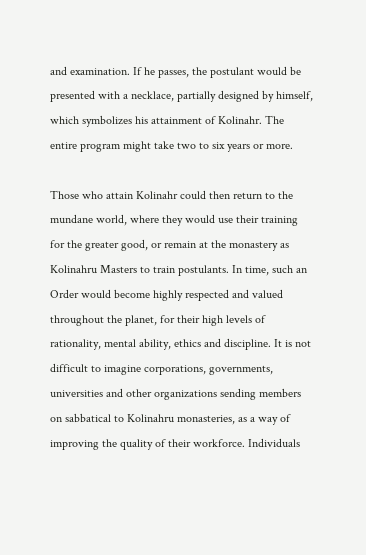and examination. If he passes, the postulant would be presented with a necklace, partially designed by himself, which symbolizes his attainment of Kolinahr. The entire program might take two to six years or more.

Those who attain Kolinahr could then return to the mundane world, where they would use their training for the greater good, or remain at the monastery as Kolinahru Masters to train postulants. In time, such an Order would become highly respected and valued throughout the planet, for their high levels of rationality, mental ability, ethics and discipline. It is not difficult to imagine corporations, governments, universities and other organizations sending members on sabbatical to Kolinahru monasteries, as a way of improving the quality of their workforce. Individuals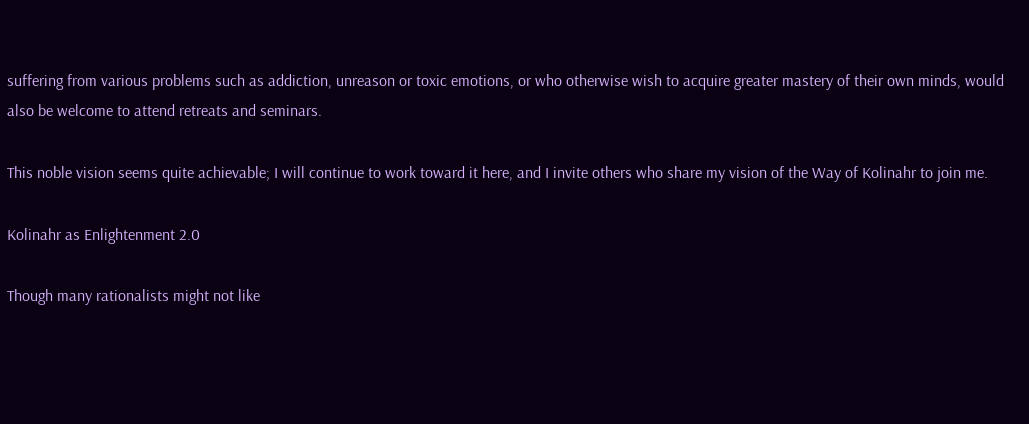suffering from various problems such as addiction, unreason or toxic emotions, or who otherwise wish to acquire greater mastery of their own minds, would also be welcome to attend retreats and seminars.

This noble vision seems quite achievable; I will continue to work toward it here, and I invite others who share my vision of the Way of Kolinahr to join me.

Kolinahr as Enlightenment 2.0

Though many rationalists might not like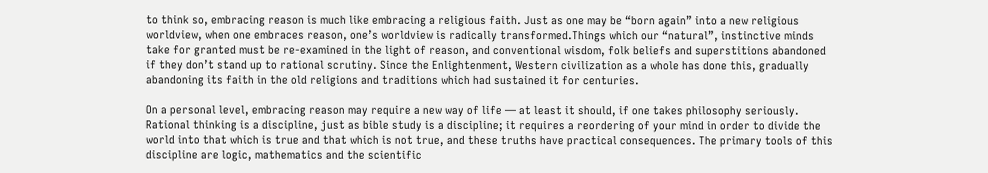to think so, embracing reason is much like embracing a religious faith. Just as one may be “born again” into a new religious worldview, when one embraces reason, one’s worldview is radically transformed.Things which our “natural”, instinctive minds take for granted must be re-examined in the light of reason, and conventional wisdom, folk beliefs and superstitions abandoned if they don’t stand up to rational scrutiny. Since the Enlightenment, Western civilization as a whole has done this, gradually abandoning its faith in the old religions and traditions which had sustained it for centuries.

On a personal level, embracing reason may require a new way of life — at least it should, if one takes philosophy seriously. Rational thinking is a discipline, just as bible study is a discipline; it requires a reordering of your mind in order to divide the world into that which is true and that which is not true, and these truths have practical consequences. The primary tools of this discipline are logic, mathematics and the scientific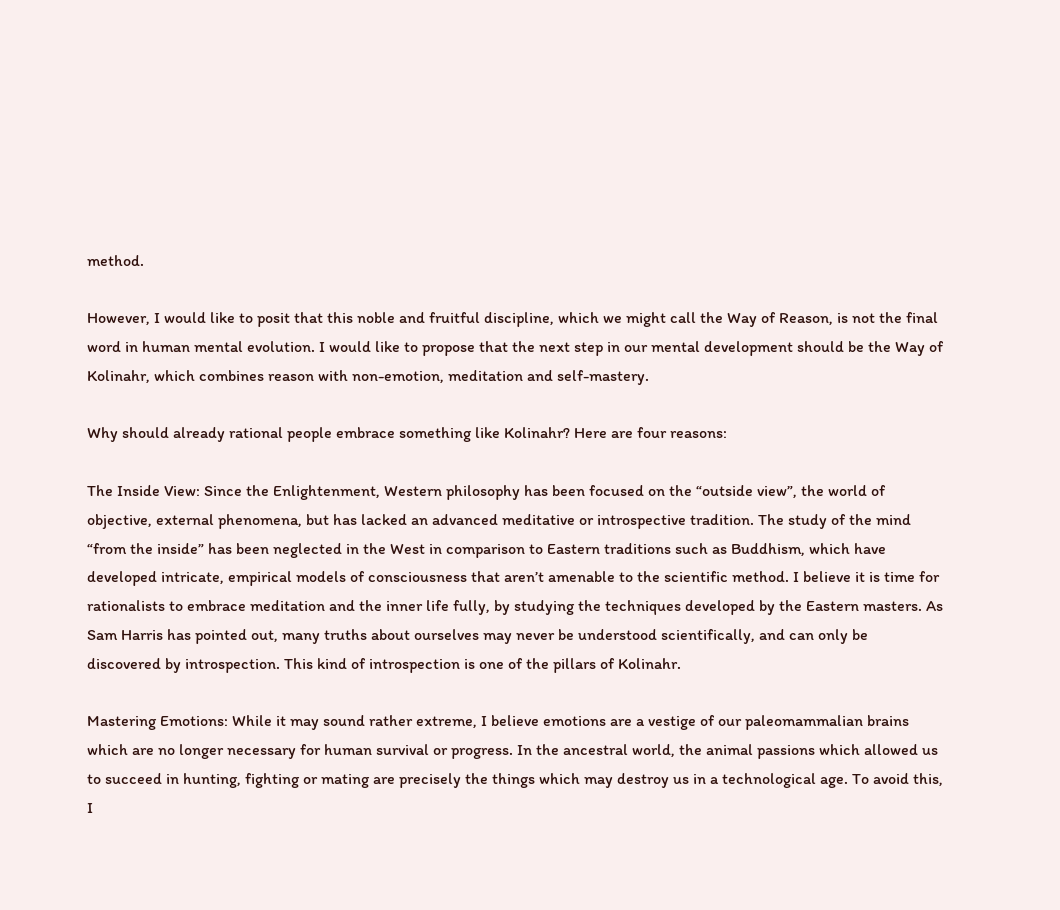method.

However, I would like to posit that this noble and fruitful discipline, which we might call the Way of Reason, is not the final word in human mental evolution. I would like to propose that the next step in our mental development should be the Way of Kolinahr, which combines reason with non-emotion, meditation and self-mastery.

Why should already rational people embrace something like Kolinahr? Here are four reasons:

The Inside View: Since the Enlightenment, Western philosophy has been focused on the “outside view”, the world of objective, external phenomena, but has lacked an advanced meditative or introspective tradition. The study of the mind “from the inside” has been neglected in the West in comparison to Eastern traditions such as Buddhism, which have developed intricate, empirical models of consciousness that aren’t amenable to the scientific method. I believe it is time for rationalists to embrace meditation and the inner life fully, by studying the techniques developed by the Eastern masters. As Sam Harris has pointed out, many truths about ourselves may never be understood scientifically, and can only be discovered by introspection. This kind of introspection is one of the pillars of Kolinahr.

Mastering Emotions: While it may sound rather extreme, I believe emotions are a vestige of our paleomammalian brains which are no longer necessary for human survival or progress. In the ancestral world, the animal passions which allowed us to succeed in hunting, fighting or mating are precisely the things which may destroy us in a technological age. To avoid this, I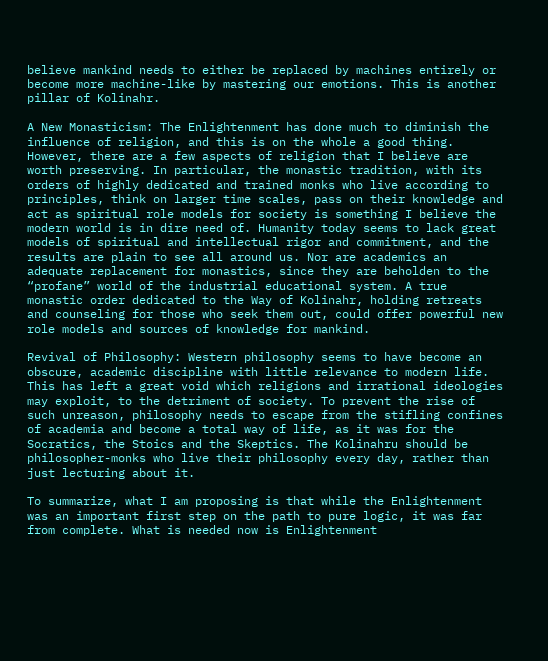believe mankind needs to either be replaced by machines entirely or become more machine-like by mastering our emotions. This is another pillar of Kolinahr.

A New Monasticism: The Enlightenment has done much to diminish the influence of religion, and this is on the whole a good thing. However, there are a few aspects of religion that I believe are worth preserving. In particular, the monastic tradition, with its orders of highly dedicated and trained monks who live according to principles, think on larger time scales, pass on their knowledge and act as spiritual role models for society is something I believe the modern world is in dire need of. Humanity today seems to lack great models of spiritual and intellectual rigor and commitment, and the results are plain to see all around us. Nor are academics an adequate replacement for monastics, since they are beholden to the “profane” world of the industrial educational system. A true monastic order dedicated to the Way of Kolinahr, holding retreats and counseling for those who seek them out, could offer powerful new role models and sources of knowledge for mankind.

Revival of Philosophy: Western philosophy seems to have become an obscure, academic discipline with little relevance to modern life. This has left a great void which religions and irrational ideologies may exploit, to the detriment of society. To prevent the rise of such unreason, philosophy needs to escape from the stifling confines of academia and become a total way of life, as it was for the Socratics, the Stoics and the Skeptics. The Kolinahru should be philosopher-monks who live their philosophy every day, rather than just lecturing about it.

To summarize, what I am proposing is that while the Enlightenment was an important first step on the path to pure logic, it was far from complete. What is needed now is Enlightenment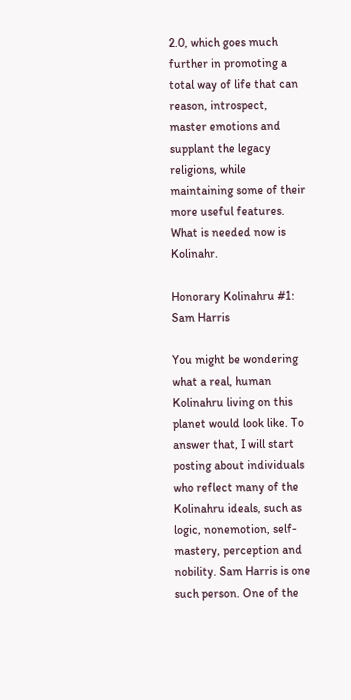2.0, which goes much further in promoting a total way of life that can reason, introspect, master emotions and supplant the legacy religions, while maintaining some of their more useful features. What is needed now is Kolinahr.

Honorary Kolinahru #1: Sam Harris

You might be wondering what a real, human Kolinahru living on this planet would look like. To answer that, I will start posting about individuals who reflect many of the Kolinahru ideals, such as logic, nonemotion, self-mastery, perception and nobility. Sam Harris is one such person. One of the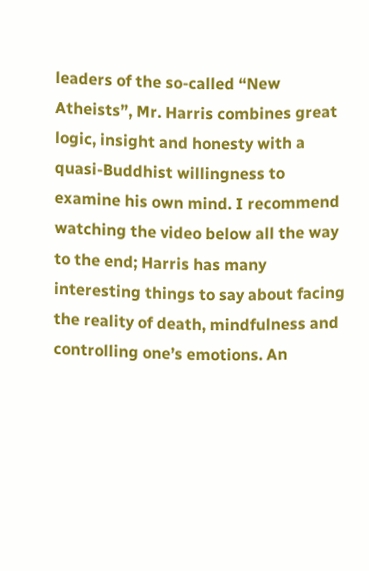leaders of the so-called “New Atheists”, Mr. Harris combines great logic, insight and honesty with a quasi-Buddhist willingness to examine his own mind. I recommend watching the video below all the way to the end; Harris has many interesting things to say about facing the reality of death, mindfulness and controlling one’s emotions. An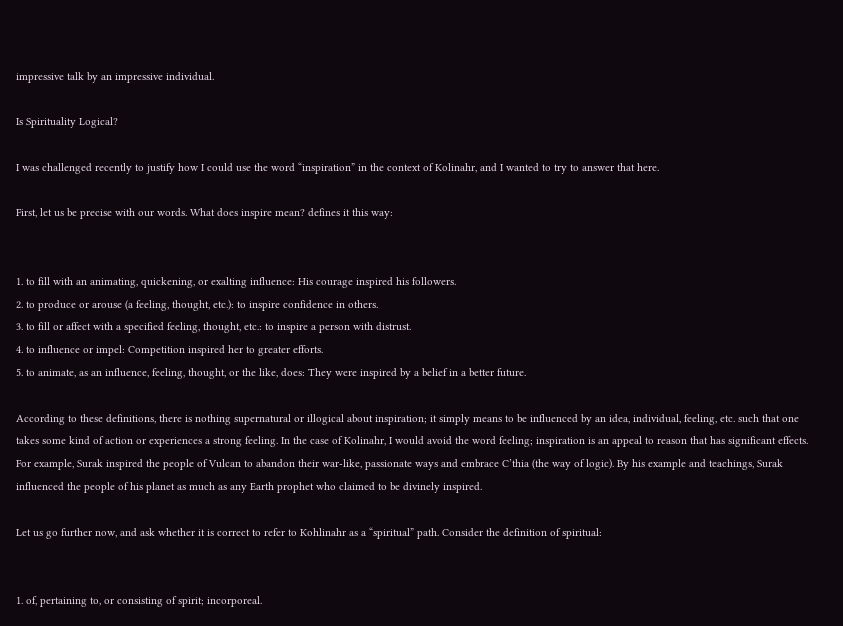impressive talk by an impressive individual.

Is Spirituality Logical?

I was challenged recently to justify how I could use the word “inspiration” in the context of Kolinahr, and I wanted to try to answer that here.

First, let us be precise with our words. What does inspire mean? defines it this way:


1. to fill with an animating, quickening, or exalting influence: His courage inspired his followers.
2. to produce or arouse (a feeling, thought, etc.): to inspire confidence in others.
3. to fill or affect with a specified feeling, thought, etc.: to inspire a person with distrust.
4. to influence or impel: Competition inspired her to greater efforts.
5. to animate, as an influence, feeling, thought, or the like, does: They were inspired by a belief in a better future.

According to these definitions, there is nothing supernatural or illogical about inspiration; it simply means to be influenced by an idea, individual, feeling, etc. such that one takes some kind of action or experiences a strong feeling. In the case of Kolinahr, I would avoid the word feeling; inspiration is an appeal to reason that has significant effects. For example, Surak inspired the people of Vulcan to abandon their war-like, passionate ways and embrace C’thia (the way of logic). By his example and teachings, Surak influenced the people of his planet as much as any Earth prophet who claimed to be divinely inspired.

Let us go further now, and ask whether it is correct to refer to Kohlinahr as a “spiritual” path. Consider the definition of spiritual:


1. of, pertaining to, or consisting of spirit; incorporeal.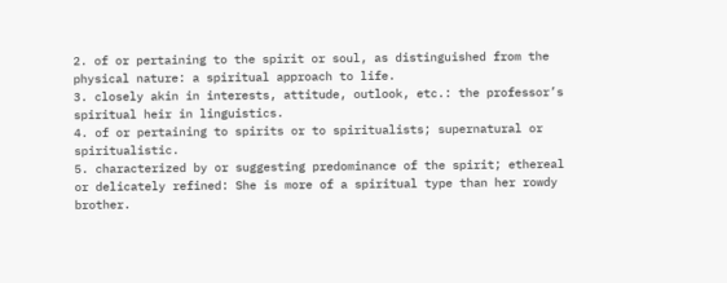2. of or pertaining to the spirit or soul, as distinguished from the physical nature: a spiritual approach to life.
3. closely akin in interests, attitude, outlook, etc.: the professor’s spiritual heir in linguistics.
4. of or pertaining to spirits or to spiritualists; supernatural or spiritualistic.
5. characterized by or suggesting predominance of the spirit; ethereal or delicately refined: She is more of a spiritual type than her rowdy brother.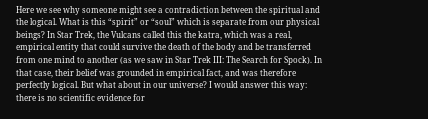Here we see why someone might see a contradiction between the spiritual and the logical. What is this “spirit” or “soul” which is separate from our physical beings? In Star Trek, the Vulcans called this the katra, which was a real, empirical entity that could survive the death of the body and be transferred from one mind to another (as we saw in Star Trek III: The Search for Spock). In that case, their belief was grounded in empirical fact, and was therefore perfectly logical. But what about in our universe? I would answer this way: there is no scientific evidence for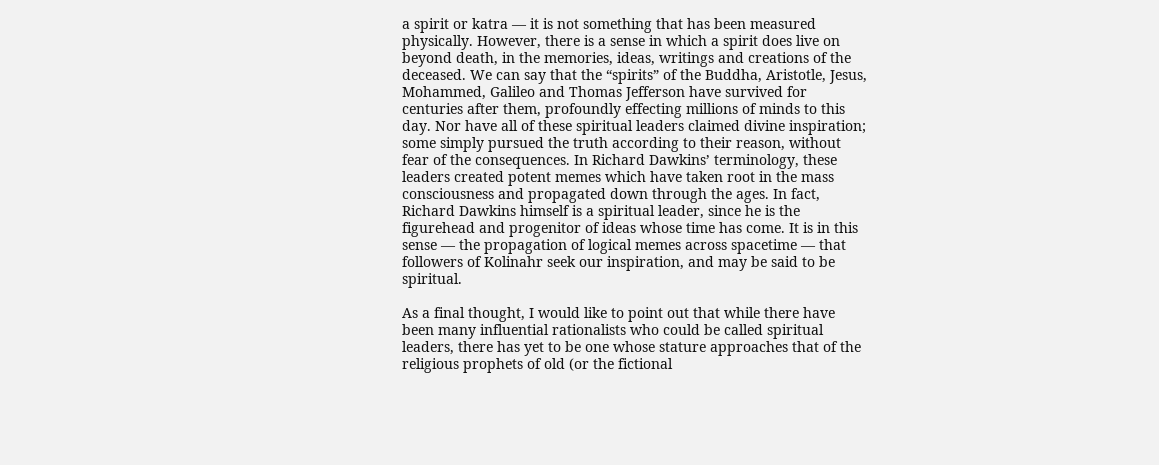a spirit or katra — it is not something that has been measured physically. However, there is a sense in which a spirit does live on beyond death, in the memories, ideas, writings and creations of the deceased. We can say that the “spirits” of the Buddha, Aristotle, Jesus, Mohammed, Galileo and Thomas Jefferson have survived for centuries after them, profoundly effecting millions of minds to this day. Nor have all of these spiritual leaders claimed divine inspiration; some simply pursued the truth according to their reason, without fear of the consequences. In Richard Dawkins’ terminology, these leaders created potent memes which have taken root in the mass consciousness and propagated down through the ages. In fact, Richard Dawkins himself is a spiritual leader, since he is the figurehead and progenitor of ideas whose time has come. It is in this sense — the propagation of logical memes across spacetime — that followers of Kolinahr seek our inspiration, and may be said to be spiritual.

As a final thought, I would like to point out that while there have been many influential rationalists who could be called spiritual leaders, there has yet to be one whose stature approaches that of the religious prophets of old (or the fictional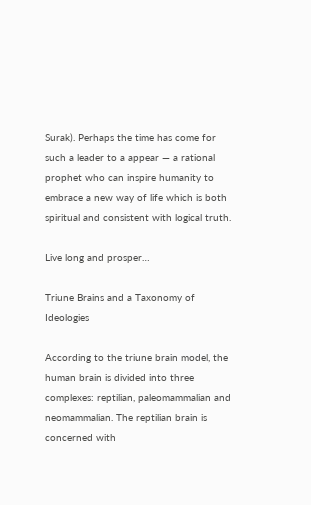Surak). Perhaps the time has come for such a leader to a appear — a rational prophet who can inspire humanity to embrace a new way of life which is both spiritual and consistent with logical truth.

Live long and prosper…

Triune Brains and a Taxonomy of Ideologies

According to the triune brain model, the human brain is divided into three complexes: reptilian, paleomammalian and neomammalian. The reptilian brain is concerned with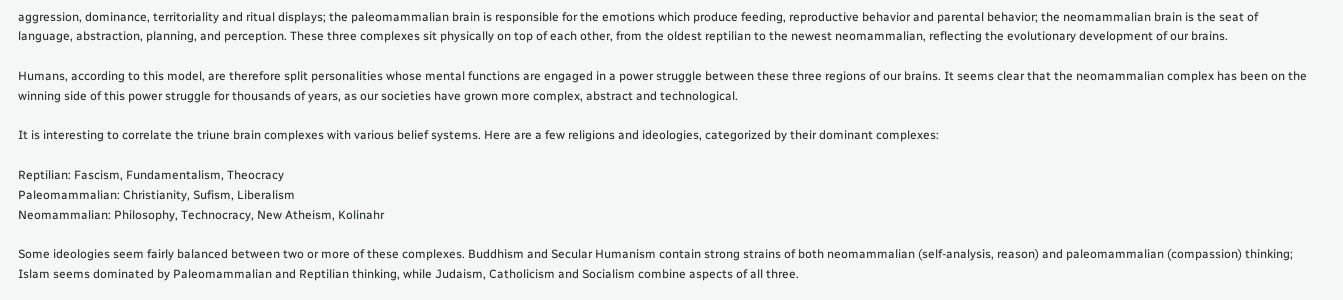aggression, dominance, territoriality and ritual displays; the paleomammalian brain is responsible for the emotions which produce feeding, reproductive behavior and parental behavior; the neomammalian brain is the seat of language, abstraction, planning, and perception. These three complexes sit physically on top of each other, from the oldest reptilian to the newest neomammalian, reflecting the evolutionary development of our brains.

Humans, according to this model, are therefore split personalities whose mental functions are engaged in a power struggle between these three regions of our brains. It seems clear that the neomammalian complex has been on the winning side of this power struggle for thousands of years, as our societies have grown more complex, abstract and technological.

It is interesting to correlate the triune brain complexes with various belief systems. Here are a few religions and ideologies, categorized by their dominant complexes:

Reptilian: Fascism, Fundamentalism, Theocracy
Paleomammalian: Christianity, Sufism, Liberalism
Neomammalian: Philosophy, Technocracy, New Atheism, Kolinahr

Some ideologies seem fairly balanced between two or more of these complexes. Buddhism and Secular Humanism contain strong strains of both neomammalian (self-analysis, reason) and paleomammalian (compassion) thinking; Islam seems dominated by Paleomammalian and Reptilian thinking, while Judaism, Catholicism and Socialism combine aspects of all three.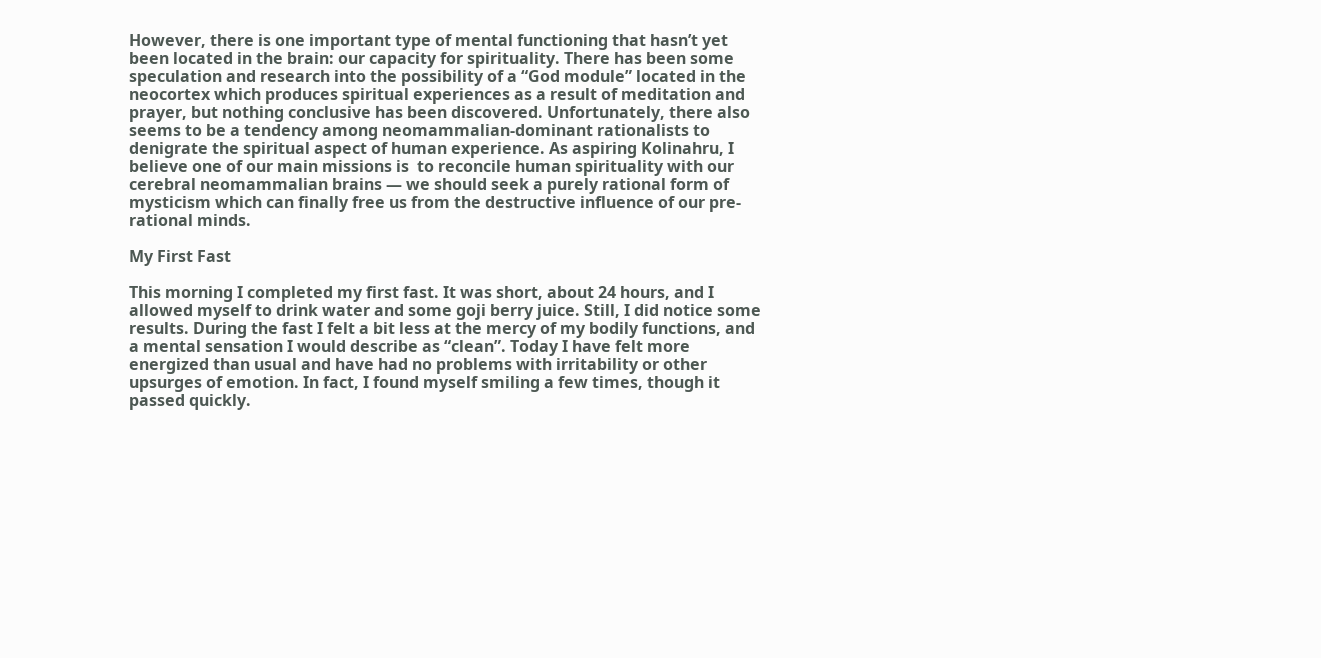However, there is one important type of mental functioning that hasn’t yet been located in the brain: our capacity for spirituality. There has been some speculation and research into the possibility of a “God module” located in the neocortex which produces spiritual experiences as a result of meditation and prayer, but nothing conclusive has been discovered. Unfortunately, there also seems to be a tendency among neomammalian-dominant rationalists to denigrate the spiritual aspect of human experience. As aspiring Kolinahru, I believe one of our main missions is  to reconcile human spirituality with our cerebral neomammalian brains — we should seek a purely rational form of mysticism which can finally free us from the destructive influence of our pre-rational minds.

My First Fast

This morning I completed my first fast. It was short, about 24 hours, and I allowed myself to drink water and some goji berry juice. Still, I did notice some results. During the fast I felt a bit less at the mercy of my bodily functions, and a mental sensation I would describe as “clean”. Today I have felt more energized than usual and have had no problems with irritability or other upsurges of emotion. In fact, I found myself smiling a few times, though it passed quickly.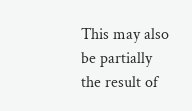This may also be partially the result of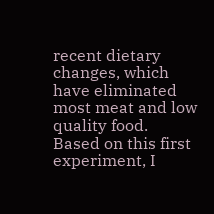recent dietary changes, which have eliminated most meat and low quality food. Based on this first experiment, I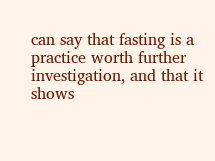can say that fasting is a practice worth further investigation, and that it shows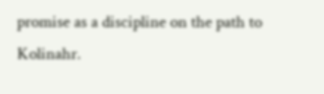promise as a discipline on the path to Kolinahr.